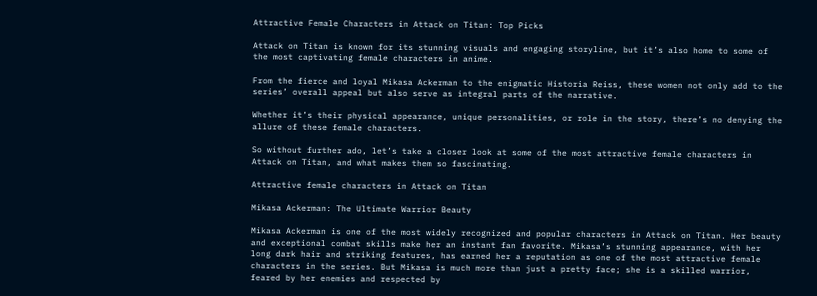Attractive Female Characters in Attack on Titan: Top Picks

Attack on Titan is known for its stunning visuals and engaging storyline, but it’s also home to some of the most captivating female characters in anime.

From the fierce and loyal Mikasa Ackerman to the enigmatic Historia Reiss, these women not only add to the series’ overall appeal but also serve as integral parts of the narrative.

Whether it’s their physical appearance, unique personalities, or role in the story, there’s no denying the allure of these female characters.

So without further ado, let’s take a closer look at some of the most attractive female characters in Attack on Titan, and what makes them so fascinating.

Attractive female characters in Attack on Titan

Mikasa Ackerman: The Ultimate Warrior Beauty

Mikasa Ackerman is one of the most widely recognized and popular characters in Attack on Titan. Her beauty and exceptional combat skills make her an instant fan favorite. Mikasa’s stunning appearance, with her long dark hair and striking features, has earned her a reputation as one of the most attractive female characters in the series. But Mikasa is much more than just a pretty face; she is a skilled warrior, feared by her enemies and respected by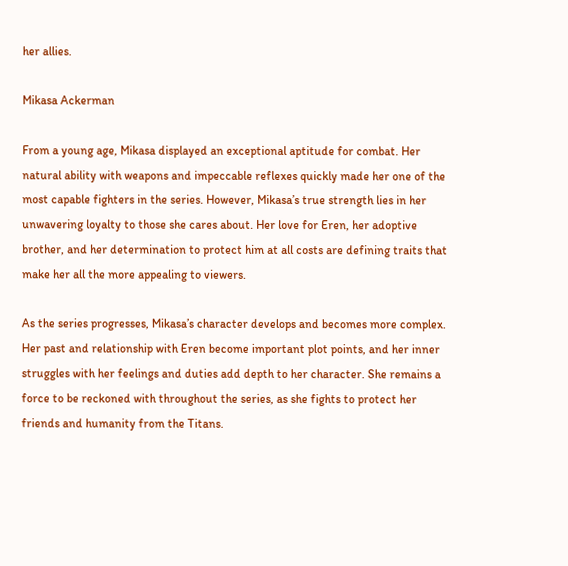her allies.

Mikasa Ackerman

From a young age, Mikasa displayed an exceptional aptitude for combat. Her natural ability with weapons and impeccable reflexes quickly made her one of the most capable fighters in the series. However, Mikasa’s true strength lies in her unwavering loyalty to those she cares about. Her love for Eren, her adoptive brother, and her determination to protect him at all costs are defining traits that make her all the more appealing to viewers.

As the series progresses, Mikasa’s character develops and becomes more complex. Her past and relationship with Eren become important plot points, and her inner struggles with her feelings and duties add depth to her character. She remains a force to be reckoned with throughout the series, as she fights to protect her friends and humanity from the Titans.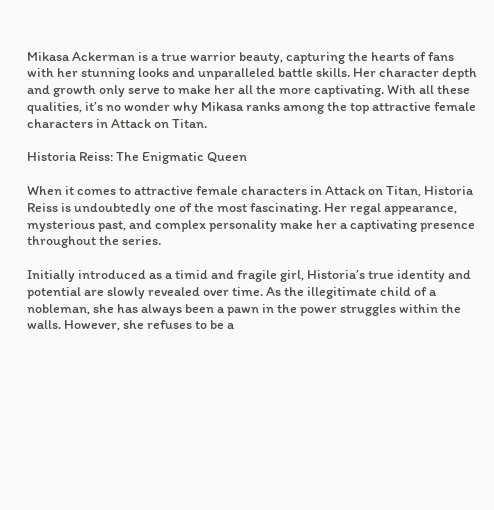Mikasa Ackerman is a true warrior beauty, capturing the hearts of fans with her stunning looks and unparalleled battle skills. Her character depth and growth only serve to make her all the more captivating. With all these qualities, it’s no wonder why Mikasa ranks among the top attractive female characters in Attack on Titan.

Historia Reiss: The Enigmatic Queen

When it comes to attractive female characters in Attack on Titan, Historia Reiss is undoubtedly one of the most fascinating. Her regal appearance, mysterious past, and complex personality make her a captivating presence throughout the series.

Initially introduced as a timid and fragile girl, Historia’s true identity and potential are slowly revealed over time. As the illegitimate child of a nobleman, she has always been a pawn in the power struggles within the walls. However, she refuses to be a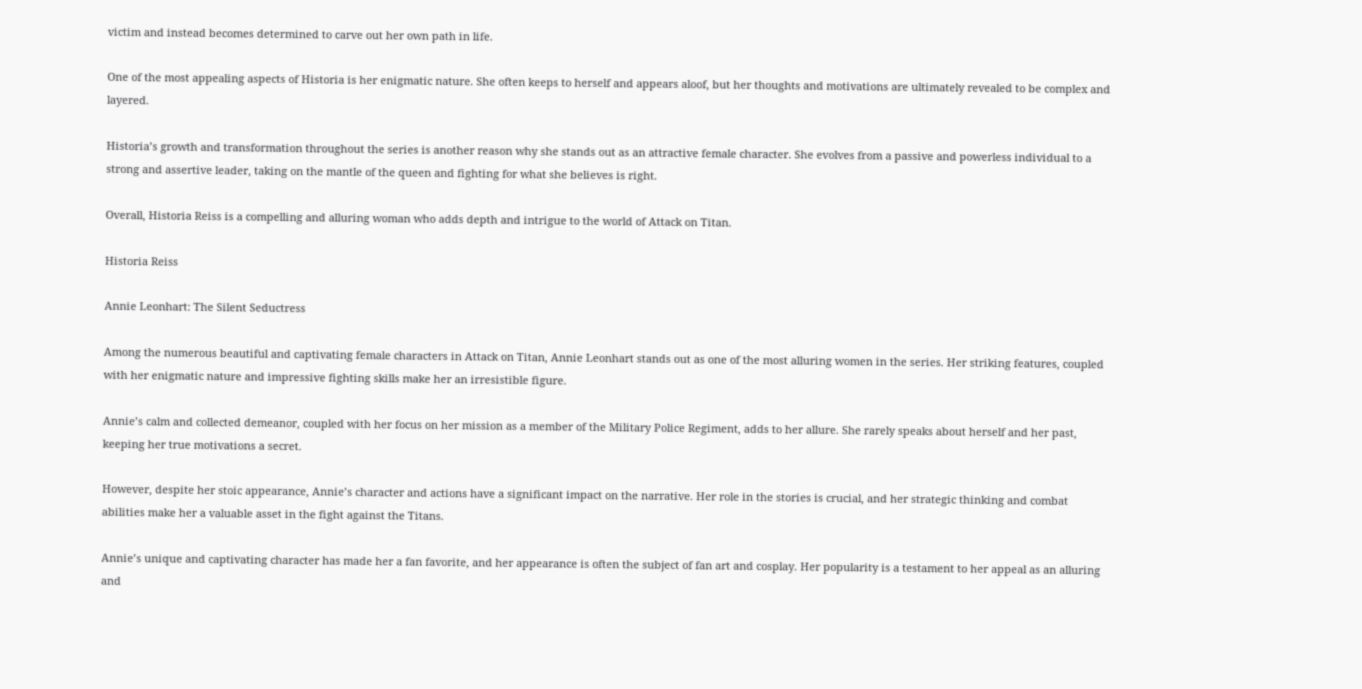victim and instead becomes determined to carve out her own path in life.

One of the most appealing aspects of Historia is her enigmatic nature. She often keeps to herself and appears aloof, but her thoughts and motivations are ultimately revealed to be complex and layered.

Historia’s growth and transformation throughout the series is another reason why she stands out as an attractive female character. She evolves from a passive and powerless individual to a strong and assertive leader, taking on the mantle of the queen and fighting for what she believes is right.

Overall, Historia Reiss is a compelling and alluring woman who adds depth and intrigue to the world of Attack on Titan.

Historia Reiss

Annie Leonhart: The Silent Seductress

Among the numerous beautiful and captivating female characters in Attack on Titan, Annie Leonhart stands out as one of the most alluring women in the series. Her striking features, coupled with her enigmatic nature and impressive fighting skills make her an irresistible figure.

Annie’s calm and collected demeanor, coupled with her focus on her mission as a member of the Military Police Regiment, adds to her allure. She rarely speaks about herself and her past, keeping her true motivations a secret.

However, despite her stoic appearance, Annie’s character and actions have a significant impact on the narrative. Her role in the stories is crucial, and her strategic thinking and combat abilities make her a valuable asset in the fight against the Titans.

Annie’s unique and captivating character has made her a fan favorite, and her appearance is often the subject of fan art and cosplay. Her popularity is a testament to her appeal as an alluring and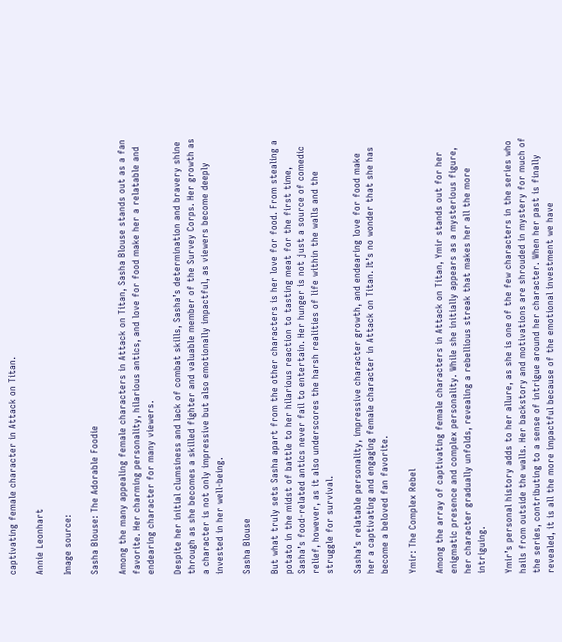captivating female character in Attack on Titan.

Annie Leonhart

Image source:

Sasha Blouse: The Adorable Foodie

Among the many appealing female characters in Attack on Titan, Sasha Blouse stands out as a fan favorite. Her charming personality, hilarious antics, and love for food make her a relatable and endearing character for many viewers.

Despite her initial clumsiness and lack of combat skills, Sasha’s determination and bravery shine through as she becomes a skilled fighter and valuable member of the Survey Corps. Her growth as a character is not only impressive but also emotionally impactful, as viewers become deeply invested in her well-being.

Sasha Blouse

But what truly sets Sasha apart from the other characters is her love for food. From stealing a potato in the midst of battle to her hilarious reaction to tasting meat for the first time, Sasha’s food-related antics never fail to entertain. Her hunger is not just a source of comedic relief, however, as it also underscores the harsh realities of life within the walls and the struggle for survival.

Sasha’s relatable personality, impressive character growth, and endearing love for food make her a captivating and engaging female character in Attack on Titan. It’s no wonder that she has become a beloved fan favorite.

Ymir: The Complex Rebel

Among the array of captivating female characters in Attack on Titan, Ymir stands out for her enigmatic presence and complex personality. While she initially appears as a mysterious figure, her character gradually unfolds, revealing a rebellious streak that makes her all the more intriguing.

Ymir’s personal history adds to her allure, as she is one of the few characters in the series who hails from outside the walls. Her backstory and motivations are shrouded in mystery for much of the series, contributing to a sense of intrigue around her character. When her past is finally revealed, it is all the more impactful because of the emotional investment we have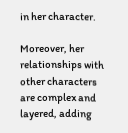in her character.

Moreover, her relationships with other characters are complex and layered, adding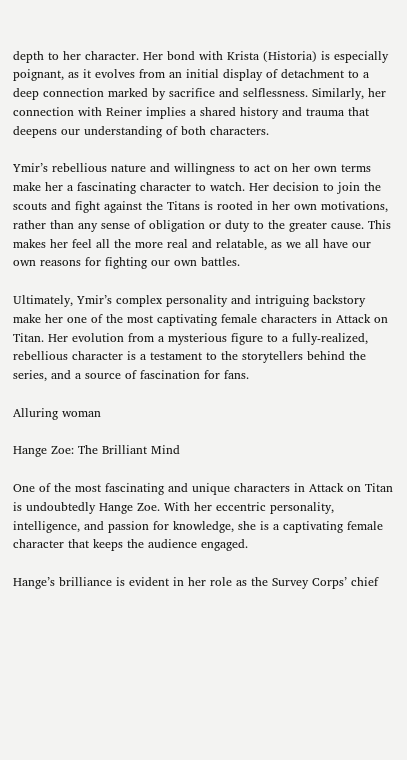depth to her character. Her bond with Krista (Historia) is especially poignant, as it evolves from an initial display of detachment to a deep connection marked by sacrifice and selflessness. Similarly, her connection with Reiner implies a shared history and trauma that deepens our understanding of both characters.

Ymir’s rebellious nature and willingness to act on her own terms make her a fascinating character to watch. Her decision to join the scouts and fight against the Titans is rooted in her own motivations, rather than any sense of obligation or duty to the greater cause. This makes her feel all the more real and relatable, as we all have our own reasons for fighting our own battles.

Ultimately, Ymir’s complex personality and intriguing backstory make her one of the most captivating female characters in Attack on Titan. Her evolution from a mysterious figure to a fully-realized, rebellious character is a testament to the storytellers behind the series, and a source of fascination for fans.

Alluring woman

Hange Zoe: The Brilliant Mind

One of the most fascinating and unique characters in Attack on Titan is undoubtedly Hange Zoe. With her eccentric personality, intelligence, and passion for knowledge, she is a captivating female character that keeps the audience engaged.

Hange’s brilliance is evident in her role as the Survey Corps’ chief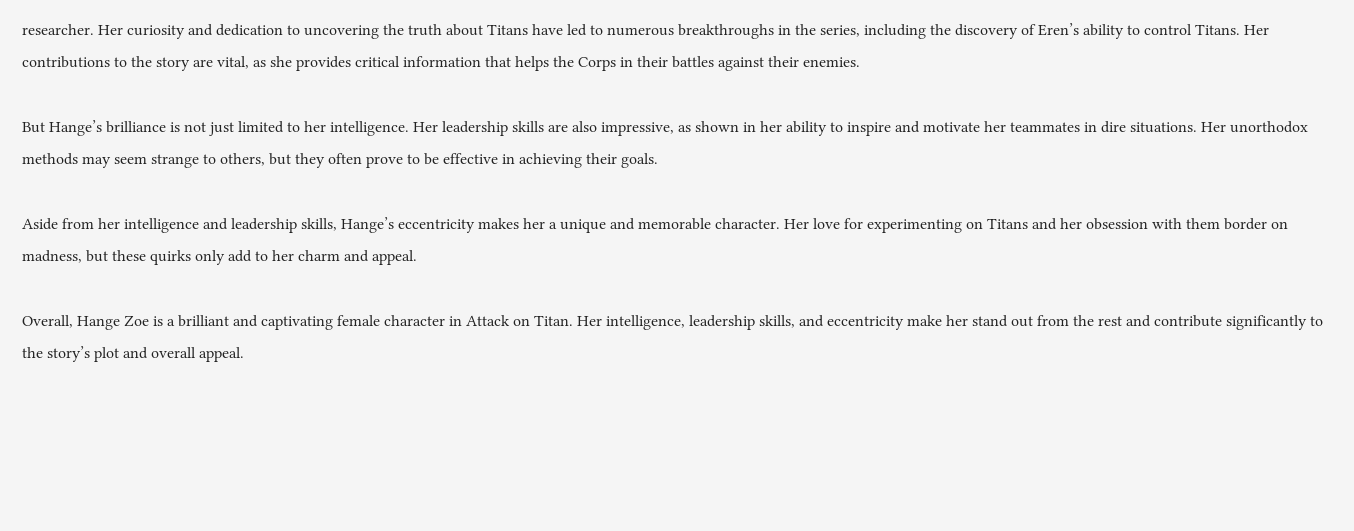researcher. Her curiosity and dedication to uncovering the truth about Titans have led to numerous breakthroughs in the series, including the discovery of Eren’s ability to control Titans. Her contributions to the story are vital, as she provides critical information that helps the Corps in their battles against their enemies.

But Hange’s brilliance is not just limited to her intelligence. Her leadership skills are also impressive, as shown in her ability to inspire and motivate her teammates in dire situations. Her unorthodox methods may seem strange to others, but they often prove to be effective in achieving their goals.

Aside from her intelligence and leadership skills, Hange’s eccentricity makes her a unique and memorable character. Her love for experimenting on Titans and her obsession with them border on madness, but these quirks only add to her charm and appeal.

Overall, Hange Zoe is a brilliant and captivating female character in Attack on Titan. Her intelligence, leadership skills, and eccentricity make her stand out from the rest and contribute significantly to the story’s plot and overall appeal.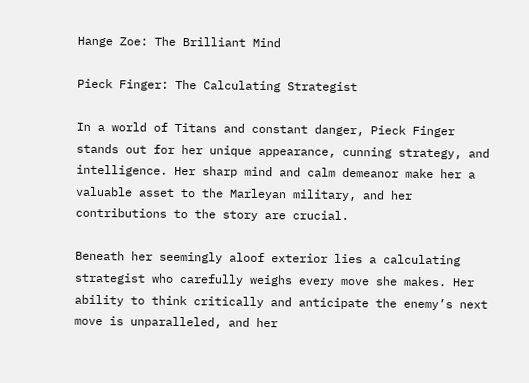Hange Zoe: The Brilliant Mind

Pieck Finger: The Calculating Strategist

In a world of Titans and constant danger, Pieck Finger stands out for her unique appearance, cunning strategy, and intelligence. Her sharp mind and calm demeanor make her a valuable asset to the Marleyan military, and her contributions to the story are crucial.

Beneath her seemingly aloof exterior lies a calculating strategist who carefully weighs every move she makes. Her ability to think critically and anticipate the enemy’s next move is unparalleled, and her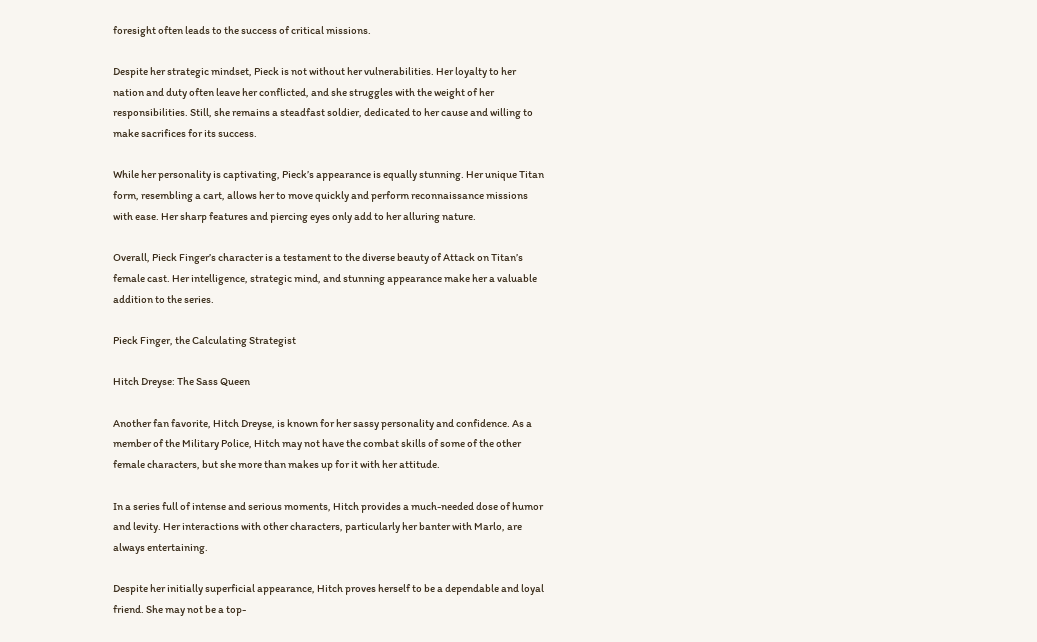foresight often leads to the success of critical missions.

Despite her strategic mindset, Pieck is not without her vulnerabilities. Her loyalty to her nation and duty often leave her conflicted, and she struggles with the weight of her responsibilities. Still, she remains a steadfast soldier, dedicated to her cause and willing to make sacrifices for its success.

While her personality is captivating, Pieck’s appearance is equally stunning. Her unique Titan form, resembling a cart, allows her to move quickly and perform reconnaissance missions with ease. Her sharp features and piercing eyes only add to her alluring nature.

Overall, Pieck Finger’s character is a testament to the diverse beauty of Attack on Titan’s female cast. Her intelligence, strategic mind, and stunning appearance make her a valuable addition to the series.

Pieck Finger, the Calculating Strategist

Hitch Dreyse: The Sass Queen

Another fan favorite, Hitch Dreyse, is known for her sassy personality and confidence. As a member of the Military Police, Hitch may not have the combat skills of some of the other female characters, but she more than makes up for it with her attitude.

In a series full of intense and serious moments, Hitch provides a much-needed dose of humor and levity. Her interactions with other characters, particularly her banter with Marlo, are always entertaining.

Despite her initially superficial appearance, Hitch proves herself to be a dependable and loyal friend. She may not be a top-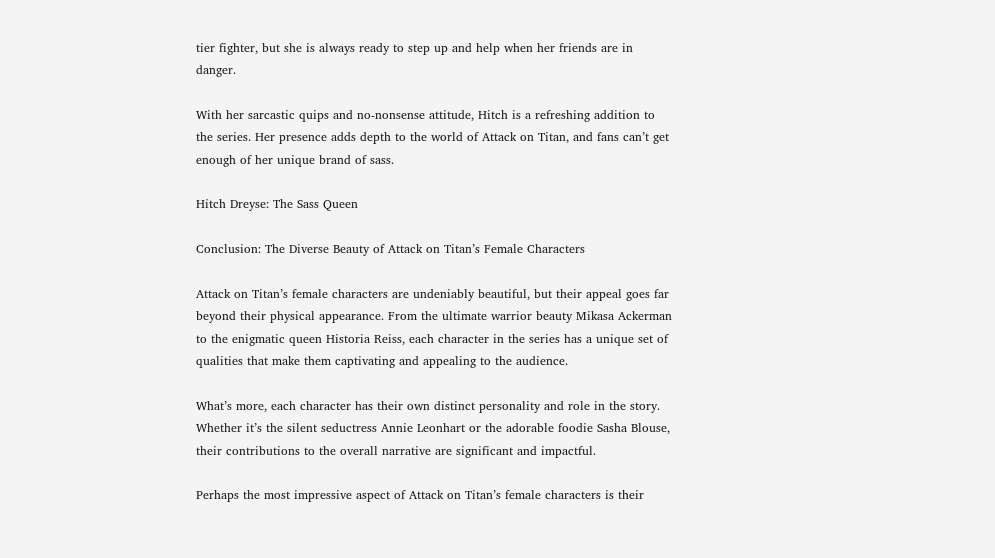tier fighter, but she is always ready to step up and help when her friends are in danger.

With her sarcastic quips and no-nonsense attitude, Hitch is a refreshing addition to the series. Her presence adds depth to the world of Attack on Titan, and fans can’t get enough of her unique brand of sass.

Hitch Dreyse: The Sass Queen

Conclusion: The Diverse Beauty of Attack on Titan’s Female Characters

Attack on Titan’s female characters are undeniably beautiful, but their appeal goes far beyond their physical appearance. From the ultimate warrior beauty Mikasa Ackerman to the enigmatic queen Historia Reiss, each character in the series has a unique set of qualities that make them captivating and appealing to the audience.

What’s more, each character has their own distinct personality and role in the story. Whether it’s the silent seductress Annie Leonhart or the adorable foodie Sasha Blouse, their contributions to the overall narrative are significant and impactful.

Perhaps the most impressive aspect of Attack on Titan’s female characters is their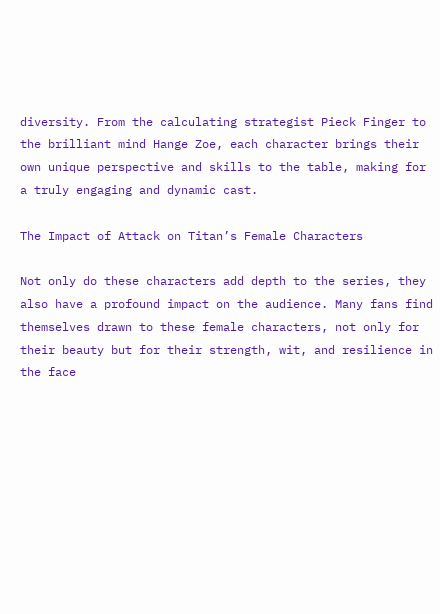diversity. From the calculating strategist Pieck Finger to the brilliant mind Hange Zoe, each character brings their own unique perspective and skills to the table, making for a truly engaging and dynamic cast.

The Impact of Attack on Titan’s Female Characters

Not only do these characters add depth to the series, they also have a profound impact on the audience. Many fans find themselves drawn to these female characters, not only for their beauty but for their strength, wit, and resilience in the face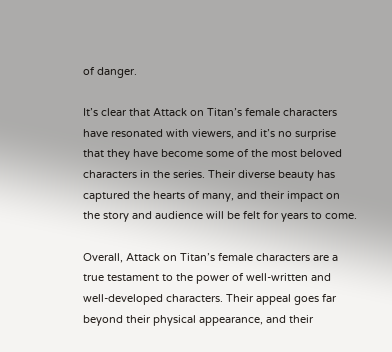of danger.

It’s clear that Attack on Titan’s female characters have resonated with viewers, and it’s no surprise that they have become some of the most beloved characters in the series. Their diverse beauty has captured the hearts of many, and their impact on the story and audience will be felt for years to come.

Overall, Attack on Titan’s female characters are a true testament to the power of well-written and well-developed characters. Their appeal goes far beyond their physical appearance, and their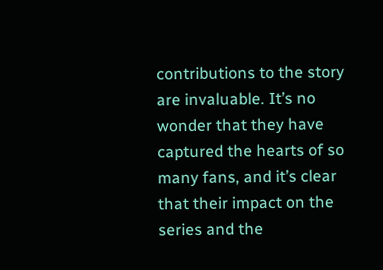contributions to the story are invaluable. It’s no wonder that they have captured the hearts of so many fans, and it’s clear that their impact on the series and the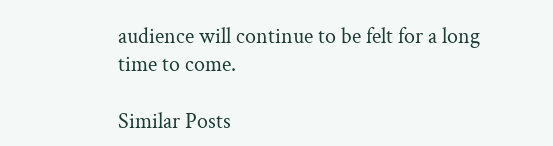audience will continue to be felt for a long time to come.

Similar Posts